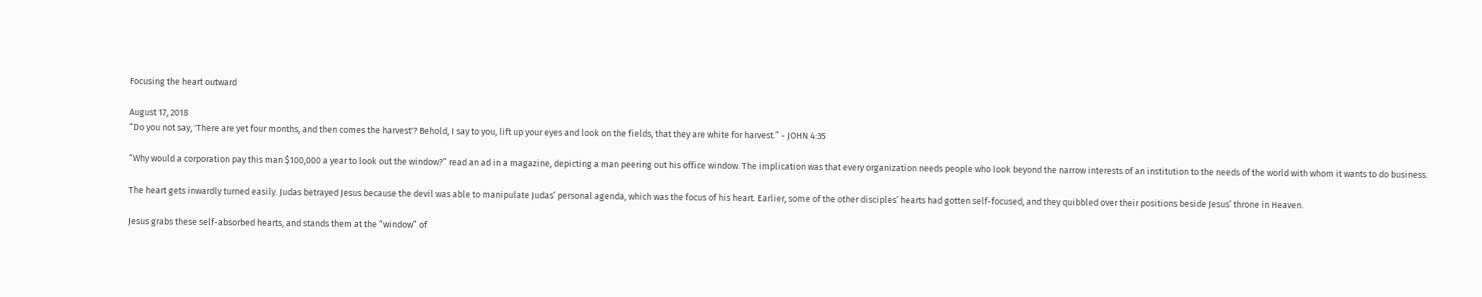Focusing the heart outward

August 17, 2018
“Do you not say, 'There are yet four months, and then comes the harvest'? Behold, I say to you, lift up your eyes and look on the fields, that they are white for harvest.” - JOHN 4:35

“Why would a corporation pay this man $100,000 a year to look out the window?” read an ad in a magazine, depicting a man peering out his office window. The implication was that every organization needs people who look beyond the narrow interests of an institution to the needs of the world with whom it wants to do business.

The heart gets inwardly turned easily. Judas betrayed Jesus because the devil was able to manipulate Judas’ personal agenda, which was the focus of his heart. Earlier, some of the other disciples’ hearts had gotten self-focused, and they quibbled over their positions beside Jesus’ throne in Heaven.

Jesus grabs these self-absorbed hearts, and stands them at the “window” of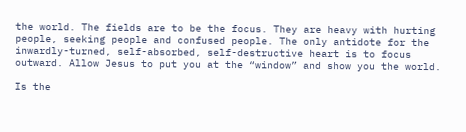the world. The fields are to be the focus. They are heavy with hurting people, seeking people and confused people. The only antidote for the inwardly-turned, self-absorbed, self-destructive heart is to focus outward. Allow Jesus to put you at the “window” and show you the world.

Is the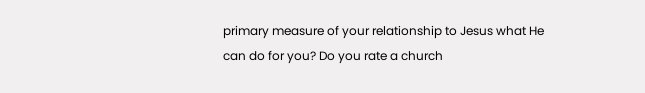primary measure of your relationship to Jesus what He can do for you? Do you rate a church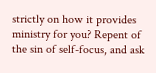strictly on how it provides ministry for you? Repent of the sin of self-focus, and ask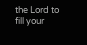the Lord to fill your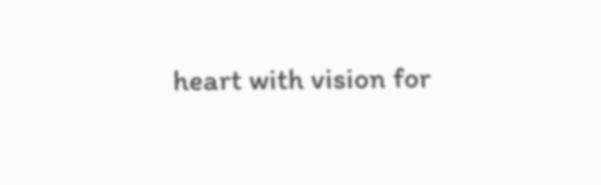heart with vision for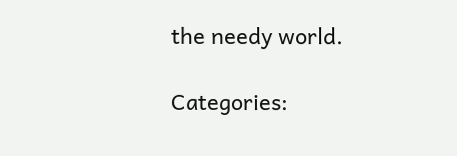the needy world.

Categories: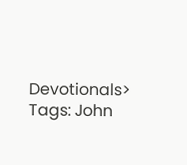Devotionals> Tags: John